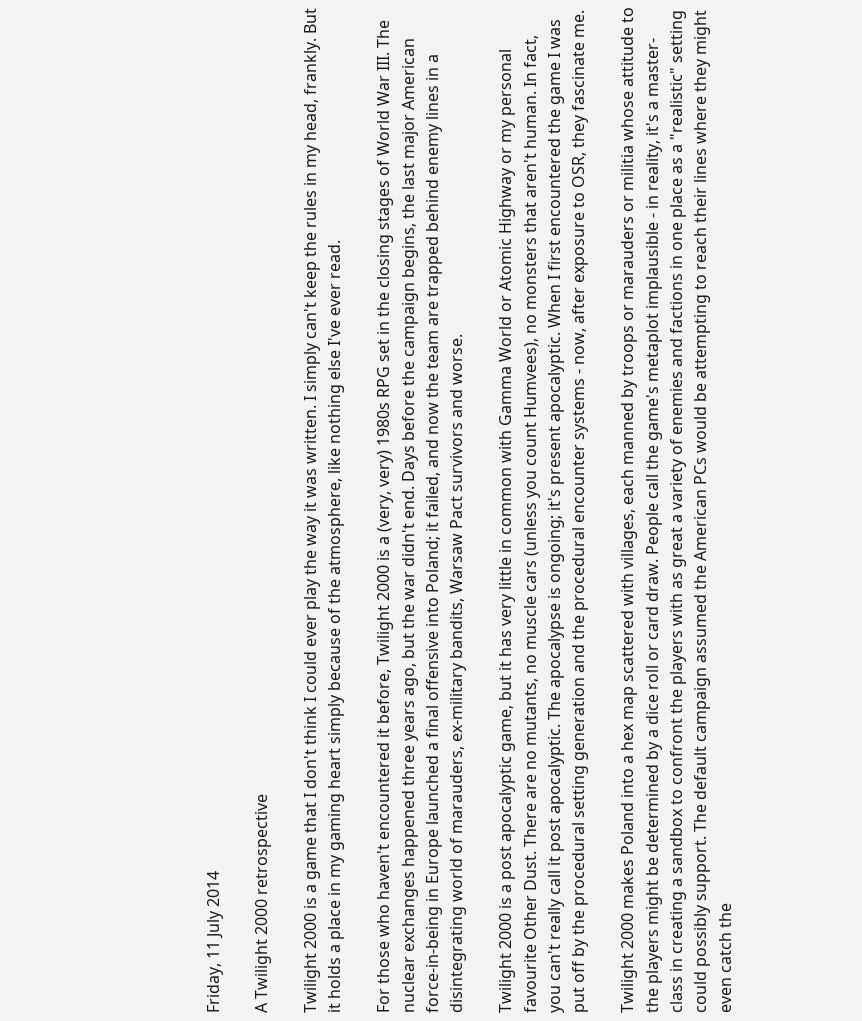Friday, 11 July 2014

A Twilight 2000 retrospective

Twilight 2000 is a game that I don't think I could ever play the way it was written. I simply can't keep the rules in my head, frankly. But it holds a place in my gaming heart simply because of the atmosphere, like nothing else I've ever read.

For those who haven't encountered it before, Twilight 2000 is a (very, very) 1980s RPG set in the closing stages of World War III. The nuclear exchanges happened three years ago, but the war didn't end. Days before the campaign begins, the last major American force-in-being in Europe launched a final offensive into Poland; it failed, and now the team are trapped behind enemy lines in a disintegrating world of marauders, ex-military bandits, Warsaw Pact survivors and worse.

Twilight 2000 is a post apocalyptic game, but it has very little in common with Gamma World or Atomic Highway or my personal favourite Other Dust. There are no mutants, no muscle cars (unless you count Humvees), no monsters that aren't human. In fact, you can't really call it post apocalyptic. The apocalypse is ongoing; it's present apocalyptic. When I first encountered the game I was put off by the procedural setting generation and the procedural encounter systems - now, after exposure to OSR, they fascinate me.

Twilight 2000 makes Poland into a hex map scattered with villages, each manned by troops or marauders or militia whose attitude to the players might be determined by a dice roll or card draw. People call the game's metaplot implausible - in reality, it's a master-class in creating a sandbox to confront the players with as great a variety of enemies and factions in one place as a "realistic" setting could possibly support. The default campaign assumed the American PCs would be attempting to reach their lines where they might even catch the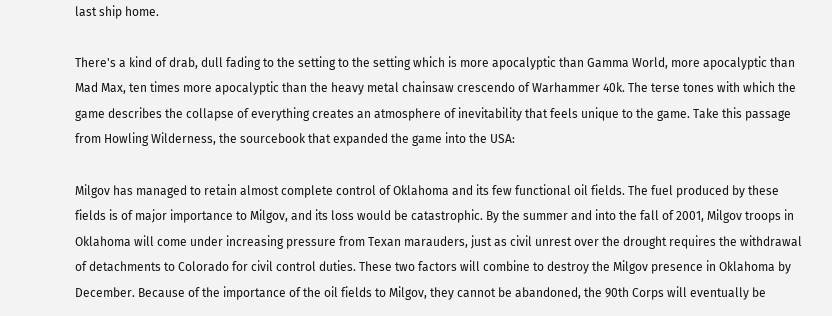last ship home.

There's a kind of drab, dull fading to the setting to the setting which is more apocalyptic than Gamma World, more apocalyptic than Mad Max, ten times more apocalyptic than the heavy metal chainsaw crescendo of Warhammer 40k. The terse tones with which the game describes the collapse of everything creates an atmosphere of inevitability that feels unique to the game. Take this passage from Howling Wilderness, the sourcebook that expanded the game into the USA:

Milgov has managed to retain almost complete control of Oklahoma and its few functional oil fields. The fuel produced by these fields is of major importance to Milgov, and its loss would be catastrophic. By the summer and into the fall of 2001, Milgov troops in Oklahoma will come under increasing pressure from Texan marauders, just as civil unrest over the drought requires the withdrawal of detachments to Colorado for civil control duties. These two factors will combine to destroy the Milgov presence in Oklahoma by December. Because of the importance of the oil fields to Milgov, they cannot be abandoned, the 90th Corps will eventually be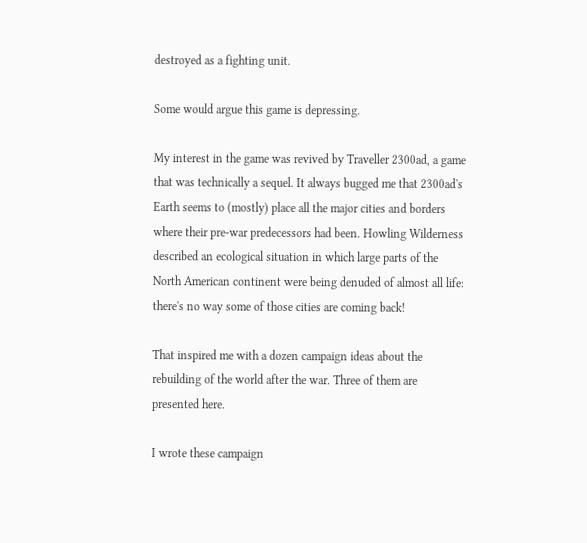destroyed as a fighting unit.

Some would argue this game is depressing.

My interest in the game was revived by Traveller 2300ad, a game that was technically a sequel. It always bugged me that 2300ad's Earth seems to (mostly) place all the major cities and borders where their pre-war predecessors had been. Howling Wilderness described an ecological situation in which large parts of the North American continent were being denuded of almost all life: there's no way some of those cities are coming back!

That inspired me with a dozen campaign ideas about the rebuilding of the world after the war. Three of them are presented here.

I wrote these campaign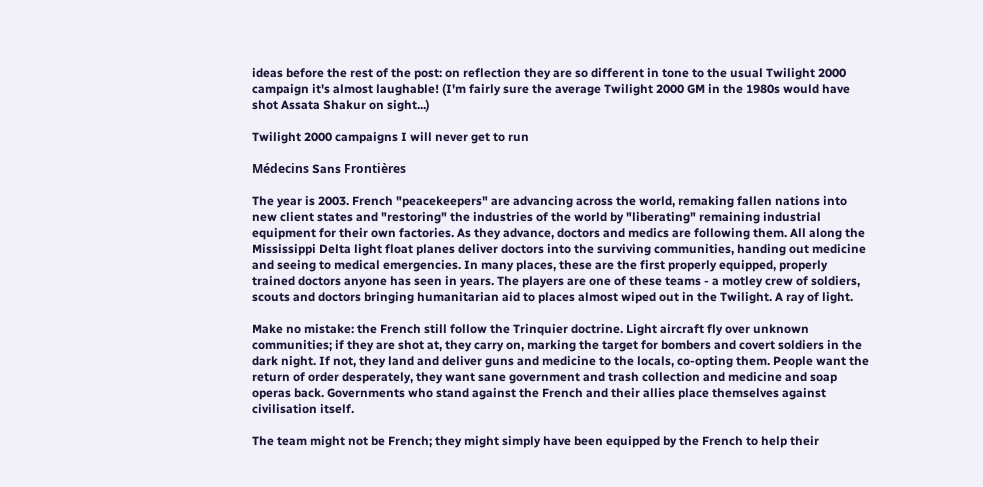ideas before the rest of the post: on reflection they are so different in tone to the usual Twilight 2000 campaign it's almost laughable! (I'm fairly sure the average Twilight 2000 GM in the 1980s would have shot Assata Shakur on sight...)

Twilight 2000 campaigns I will never get to run

Médecins Sans Frontières

The year is 2003. French "peacekeepers" are advancing across the world, remaking fallen nations into new client states and "restoring" the industries of the world by "liberating" remaining industrial equipment for their own factories. As they advance, doctors and medics are following them. All along the Mississippi Delta light float planes deliver doctors into the surviving communities, handing out medicine and seeing to medical emergencies. In many places, these are the first properly equipped, properly trained doctors anyone has seen in years. The players are one of these teams - a motley crew of soldiers, scouts and doctors bringing humanitarian aid to places almost wiped out in the Twilight. A ray of light.

Make no mistake: the French still follow the Trinquier doctrine. Light aircraft fly over unknown communities; if they are shot at, they carry on, marking the target for bombers and covert soldiers in the dark night. If not, they land and deliver guns and medicine to the locals, co-opting them. People want the return of order desperately, they want sane government and trash collection and medicine and soap operas back. Governments who stand against the French and their allies place themselves against civilisation itself.

The team might not be French; they might simply have been equipped by the French to help their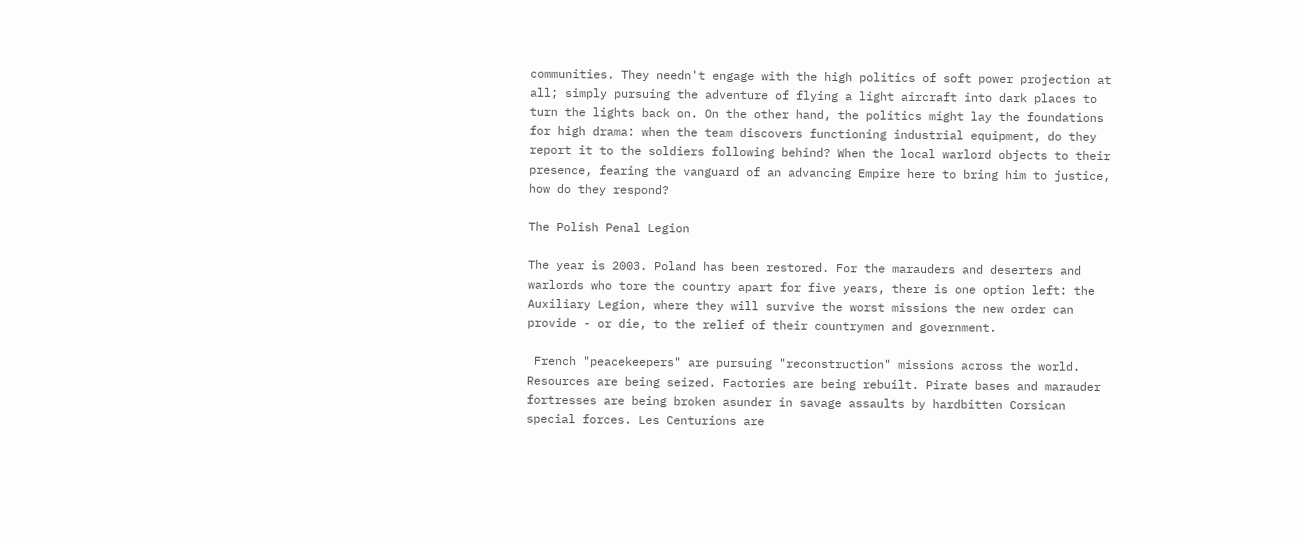communities. They needn't engage with the high politics of soft power projection at all; simply pursuing the adventure of flying a light aircraft into dark places to turn the lights back on. On the other hand, the politics might lay the foundations for high drama: when the team discovers functioning industrial equipment, do they report it to the soldiers following behind? When the local warlord objects to their presence, fearing the vanguard of an advancing Empire here to bring him to justice, how do they respond?

The Polish Penal Legion

The year is 2003. Poland has been restored. For the marauders and deserters and warlords who tore the country apart for five years, there is one option left: the Auxiliary Legion, where they will survive the worst missions the new order can provide - or die, to the relief of their countrymen and government.

 French "peacekeepers" are pursuing "reconstruction" missions across the world. Resources are being seized. Factories are being rebuilt. Pirate bases and marauder fortresses are being broken asunder in savage assaults by hardbitten Corsican special forces. Les Centurions are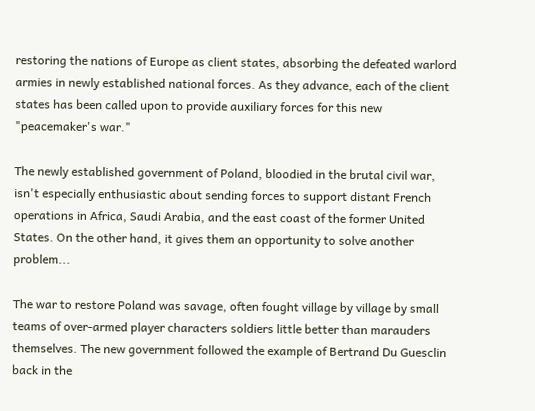restoring the nations of Europe as client states, absorbing the defeated warlord armies in newly established national forces. As they advance, each of the client states has been called upon to provide auxiliary forces for this new "peacemaker's war."

The newly established government of Poland, bloodied in the brutal civil war, isn't especially enthusiastic about sending forces to support distant French operations in Africa, Saudi Arabia, and the east coast of the former United States. On the other hand, it gives them an opportunity to solve another problem...

The war to restore Poland was savage, often fought village by village by small teams of over-armed player characters soldiers little better than marauders themselves. The new government followed the example of Bertrand Du Guesclin back in the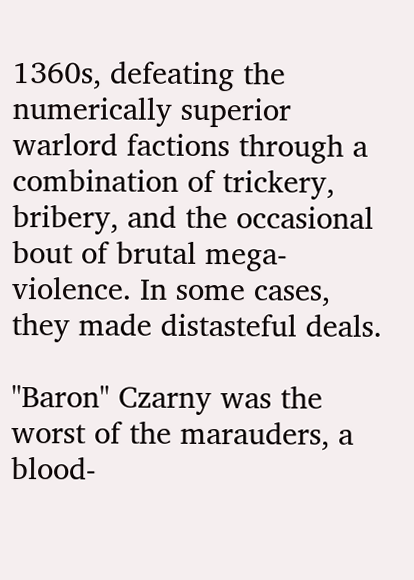1360s, defeating the numerically superior warlord factions through a combination of trickery, bribery, and the occasional bout of brutal mega-violence. In some cases, they made distasteful deals.

"Baron" Czarny was the worst of the marauders, a blood-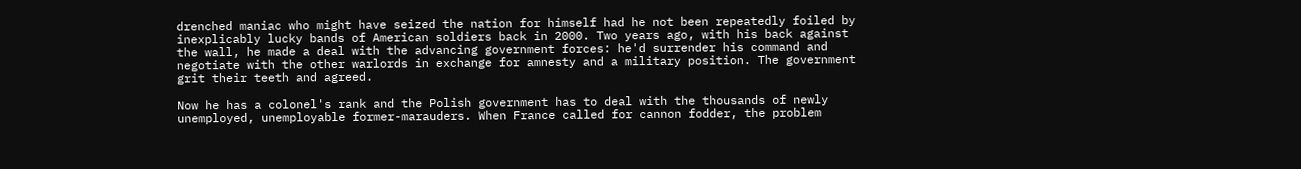drenched maniac who might have seized the nation for himself had he not been repeatedly foiled by inexplicably lucky bands of American soldiers back in 2000. Two years ago, with his back against the wall, he made a deal with the advancing government forces: he'd surrender his command and negotiate with the other warlords in exchange for amnesty and a military position. The government grit their teeth and agreed.

Now he has a colonel's rank and the Polish government has to deal with the thousands of newly unemployed, unemployable former-marauders. When France called for cannon fodder, the problem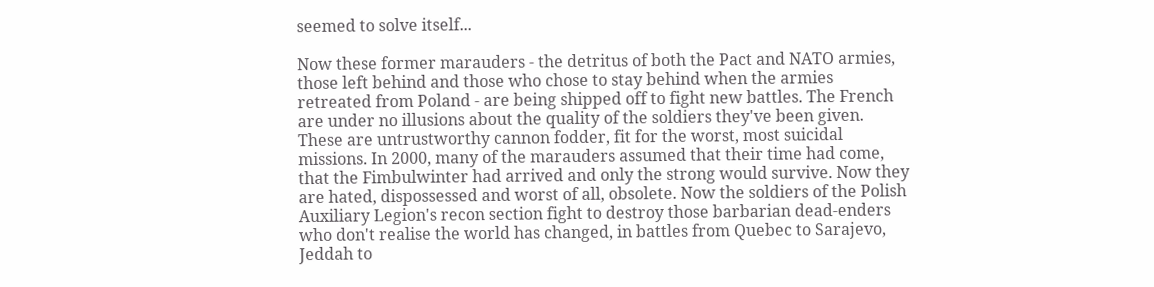seemed to solve itself...

Now these former marauders - the detritus of both the Pact and NATO armies, those left behind and those who chose to stay behind when the armies retreated from Poland - are being shipped off to fight new battles. The French are under no illusions about the quality of the soldiers they've been given. These are untrustworthy cannon fodder, fit for the worst, most suicidal missions. In 2000, many of the marauders assumed that their time had come, that the Fimbulwinter had arrived and only the strong would survive. Now they are hated, dispossessed and worst of all, obsolete. Now the soldiers of the Polish Auxiliary Legion's recon section fight to destroy those barbarian dead-enders who don't realise the world has changed, in battles from Quebec to Sarajevo, Jeddah to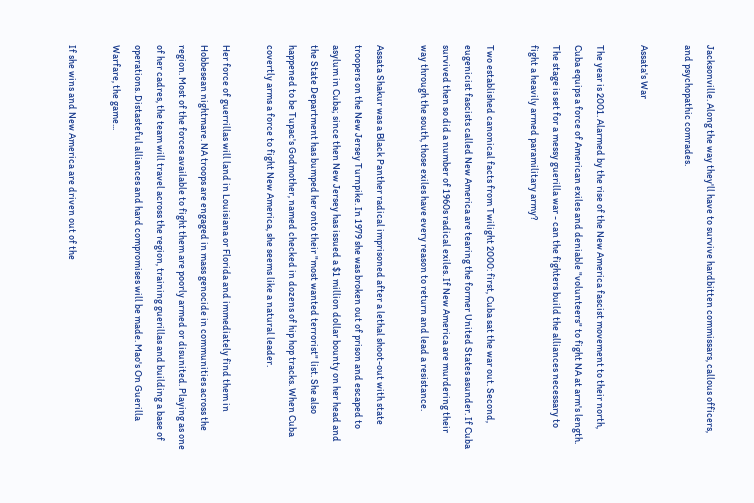Jacksonville. Along the way they'll have to survive hardbitten commissars, callous officers, and psychopathic comrades.

Assata's War

The year is 2001. Alarmed by the rise of the New America fascist movement to their north, Cuba equips a force of American exiles and deniable "volunteers" to fight NA at arm's length. The stage is set for a messy guerilla war - can the fighters build the alliances necessary to fight a heavily armed paramilitary army?

Two established canonical facts from Twilight 2000: first, Cuba sat the war out. Second, eugenicist fascists called New America are tearing the former United States asunder. If Cuba survived then so did a number of 1960s radical exiles. If New America are murdering their way through the south, those exiles have every reason to return and lead a resistance.

Assata Shakur was a Black Panther radical imprisoned after a lethal shoot-out with state troopers on the New Jersey Turnpike. In 1979 she was broken out of prison and escaped to asylum in Cuba; since then New Jersey has issued a $1 million dollar bounty on her head and the State Department has bumped her onto their "most wanted terrorist" list. She also happened to be Tupac's Godmother, named checked in dozens of hip hop tracks. When Cuba covertly arms a force to fight New America, she seems like a natural leader.

Her force of guerrillas will land in Louisiana or Florida and immediately find them in Hobbesean nightmare. NA troops are engaged in mass genocide in communities across the region. Most of the forces available to fight them are poorly armed or disunited. Playing as one of her cadres, the team will travel across the region, training guerillas and building a base of operations. Distasteful alliances and hard compromises will be made. Mao's On Guerilla Warfare, the game...

If she wins and New America are driven out of the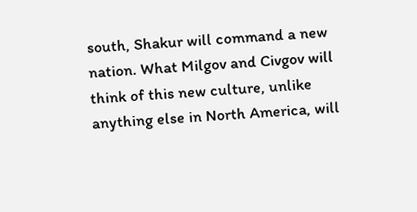south, Shakur will command a new nation. What Milgov and Civgov will think of this new culture, unlike anything else in North America, will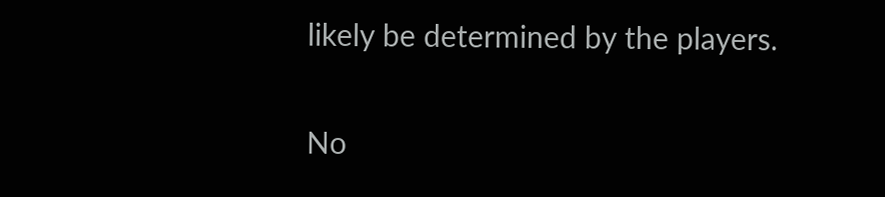likely be determined by the players.

No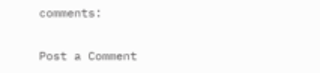comments:

Post a Comment